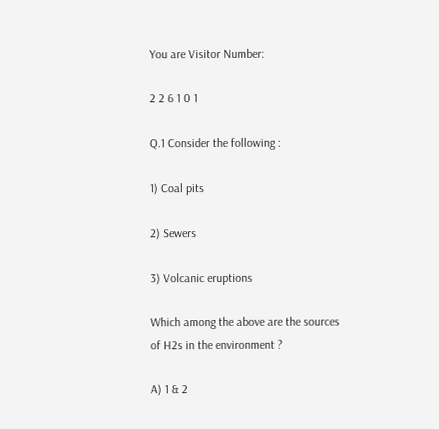You are Visitor Number:

2 2 6 1 0 1

Q.1 Consider the following :

1) Coal pits

2) Sewers

3) Volcanic eruptions

Which among the above are the sources of H2s in the environment ?

A) 1 & 2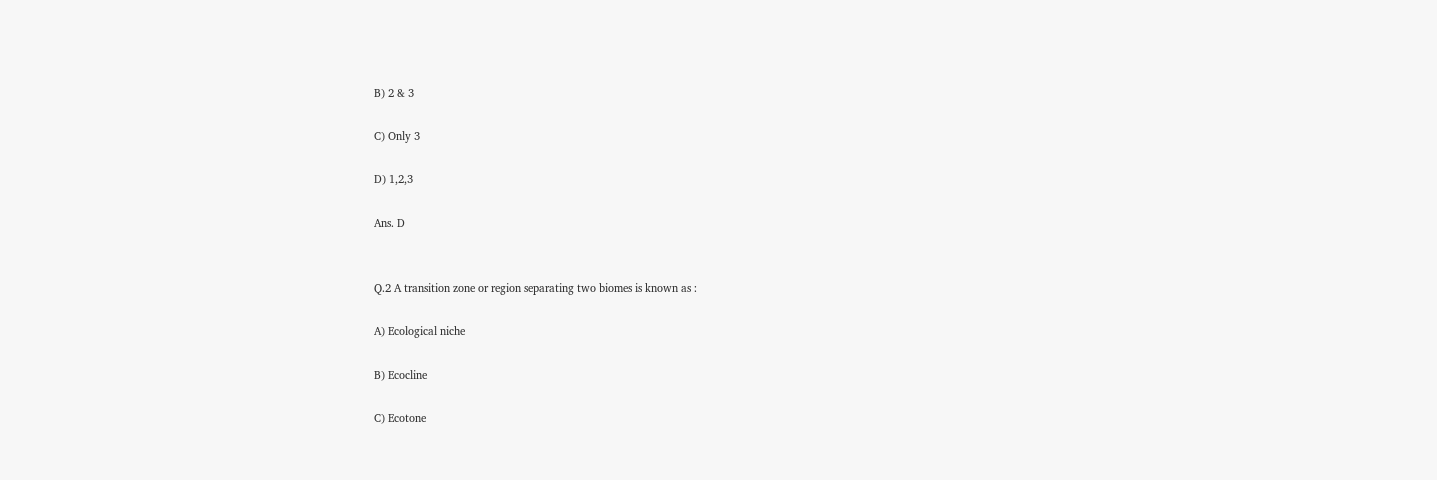B) 2 & 3

C) Only 3

D) 1,2,3

Ans. D


Q.2 A transition zone or region separating two biomes is known as :

A) Ecological niche

B) Ecocline

C) Ecotone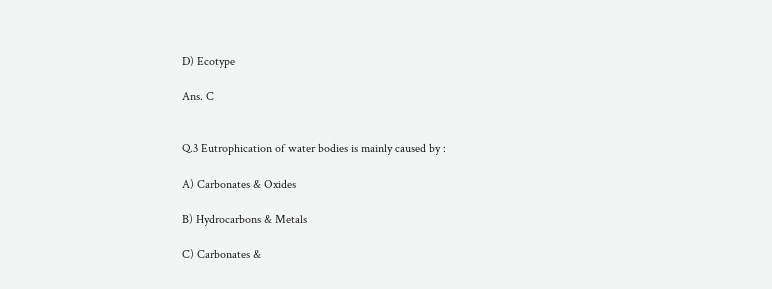D) Ecotype

Ans. C


Q.3 Eutrophication of water bodies is mainly caused by :

A) Carbonates & Oxides

B) Hydrocarbons & Metals

C) Carbonates &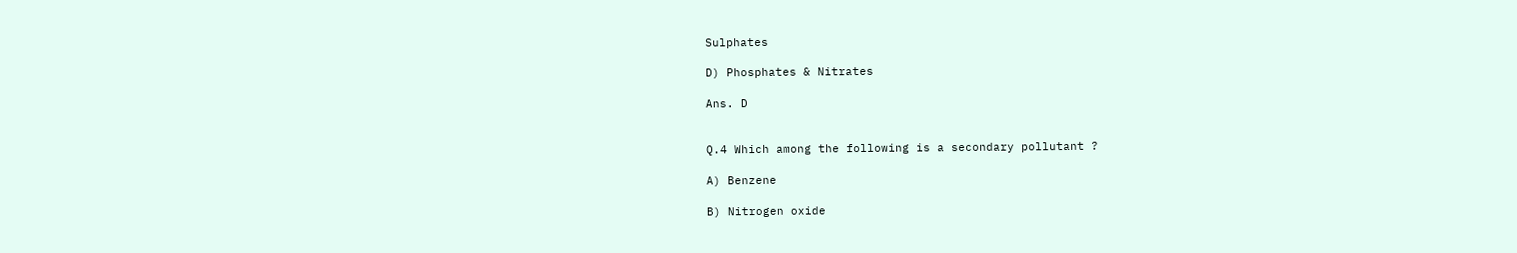Sulphates

D) Phosphates & Nitrates

Ans. D


Q.4 Which among the following is a secondary pollutant ?

A) Benzene

B) Nitrogen oxide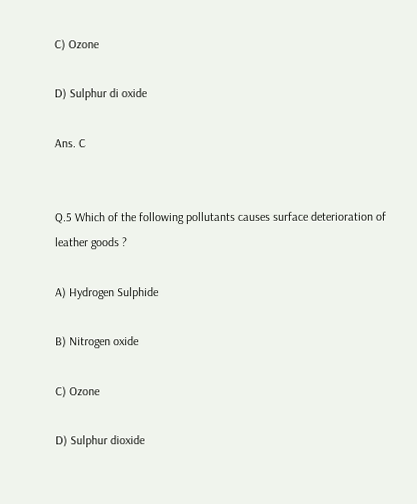C) Ozone

D) Sulphur di oxide

Ans. C


Q.5 Which of the following pollutants causes surface deterioration of leather goods ?

A) Hydrogen Sulphide

B) Nitrogen oxide

C) Ozone

D) Sulphur dioxide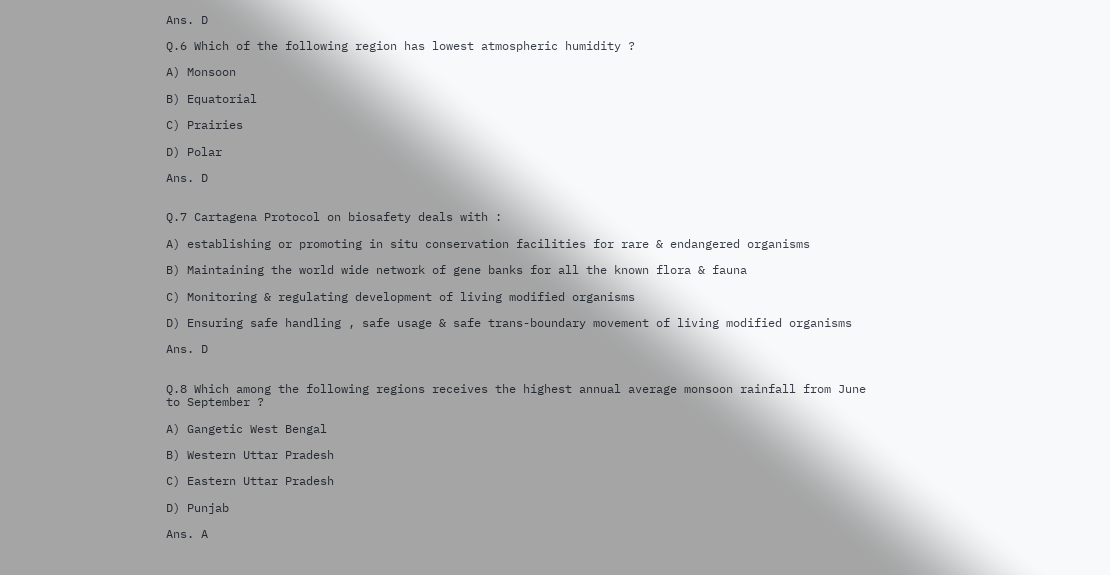Ans. D

Q.6 Which of the following region has lowest atmospheric humidity ?

A) Monsoon

B) Equatorial

C) Prairies

D) Polar

Ans. D


Q.7 Cartagena Protocol on biosafety deals with :

A) establishing or promoting in situ conservation facilities for rare & endangered organisms

B) Maintaining the world wide network of gene banks for all the known flora & fauna

C) Monitoring & regulating development of living modified organisms

D) Ensuring safe handling , safe usage & safe trans-boundary movement of living modified organisms

Ans. D


Q.8 Which among the following regions receives the highest annual average monsoon rainfall from June to September ?

A) Gangetic West Bengal

B) Western Uttar Pradesh

C) Eastern Uttar Pradesh

D) Punjab

Ans. A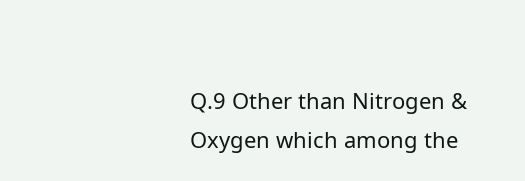Q.9 Other than Nitrogen & Oxygen which among the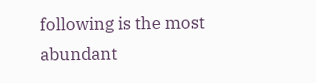following is the most abundant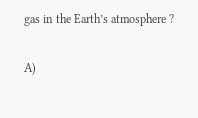gas in the Earth’s atmosphere ?

A)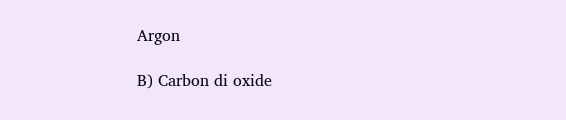Argon

B) Carbon di oxide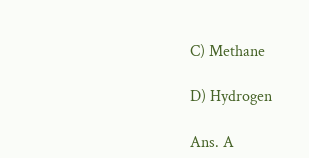C) Methane

D) Hydrogen

Ans. A